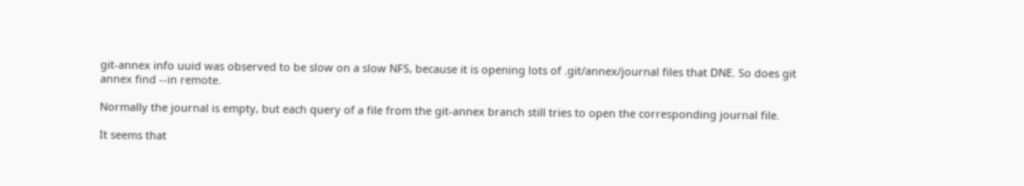git-annex info uuid was observed to be slow on a slow NFS, because it is opening lots of .git/annex/journal files that DNE. So does git annex find --in remote.

Normally the journal is empty, but each query of a file from the git-annex branch still tries to open the corresponding journal file.

It seems that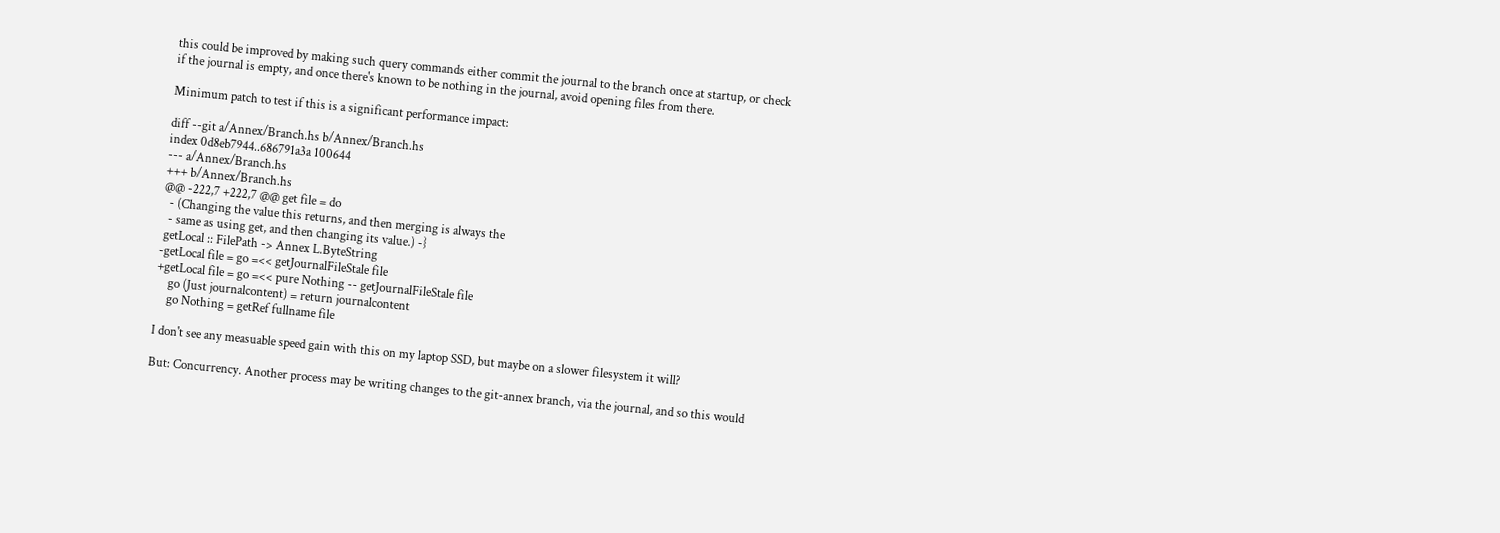this could be improved by making such query commands either commit the journal to the branch once at startup, or check if the journal is empty, and once there's known to be nothing in the journal, avoid opening files from there.

Minimum patch to test if this is a significant performance impact:

diff --git a/Annex/Branch.hs b/Annex/Branch.hs
index 0d8eb7944..686791a3a 100644
--- a/Annex/Branch.hs
+++ b/Annex/Branch.hs
@@ -222,7 +222,7 @@ get file = do
  - (Changing the value this returns, and then merging is always the
  - same as using get, and then changing its value.) -}
 getLocal :: FilePath -> Annex L.ByteString
-getLocal file = go =<< getJournalFileStale file
+getLocal file = go =<< pure Nothing -- getJournalFileStale file
    go (Just journalcontent) = return journalcontent
    go Nothing = getRef fullname file

I don't see any measuable speed gain with this on my laptop SSD, but maybe on a slower filesystem it will?

But: Concurrency. Another process may be writing changes to the git-annex branch, via the journal, and so this would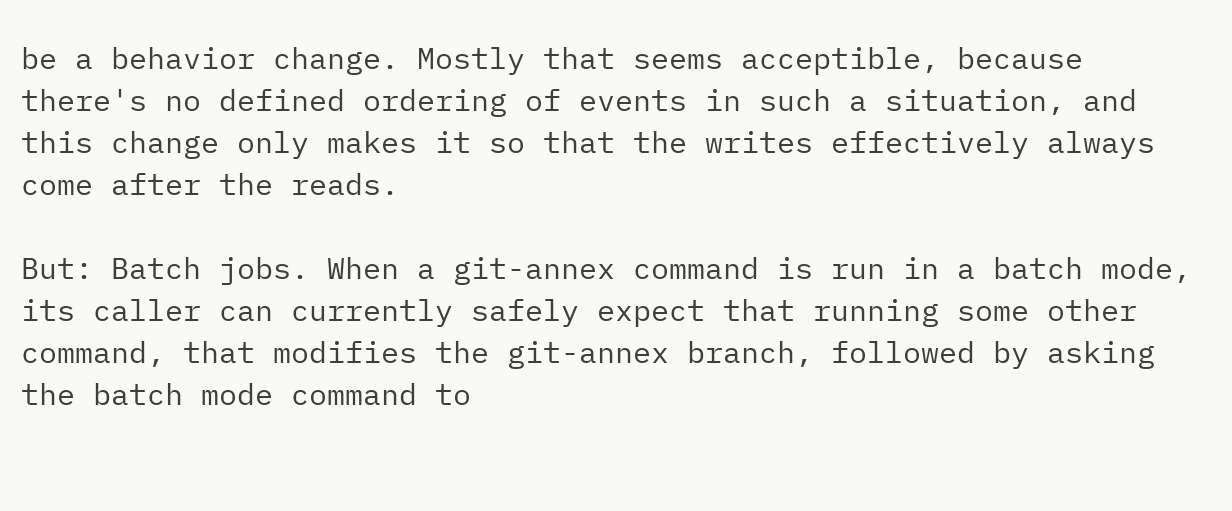be a behavior change. Mostly that seems acceptible, because there's no defined ordering of events in such a situation, and this change only makes it so that the writes effectively always come after the reads.

But: Batch jobs. When a git-annex command is run in a batch mode, its caller can currently safely expect that running some other command, that modifies the git-annex branch, followed by asking the batch mode command to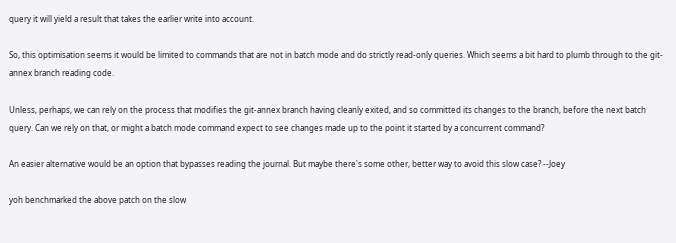query it will yield a result that takes the earlier write into account.

So, this optimisation seems it would be limited to commands that are not in batch mode and do strictly read-only queries. Which seems a bit hard to plumb through to the git-annex branch reading code.

Unless, perhaps, we can rely on the process that modifies the git-annex branch having cleanly exited, and so committed its changes to the branch, before the next batch query. Can we rely on that, or might a batch mode command expect to see changes made up to the point it started by a concurrent command?

An easier alternative would be an option that bypasses reading the journal. But maybe there's some other, better way to avoid this slow case? --Joey

yoh benchmarked the above patch on the slow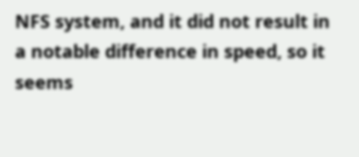NFS system, and it did not result in a notable difference in speed, so it seems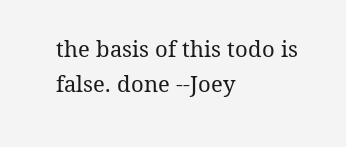the basis of this todo is false. done --Joey